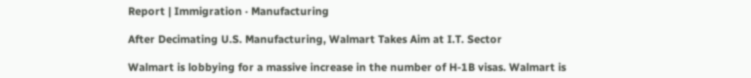Report | Immigration · Manufacturing

After Decimating U.S. Manufacturing, Walmart Takes Aim at I.T. Sector

Walmart is lobbying for a massive increase in the number of H-1B visas. Walmart is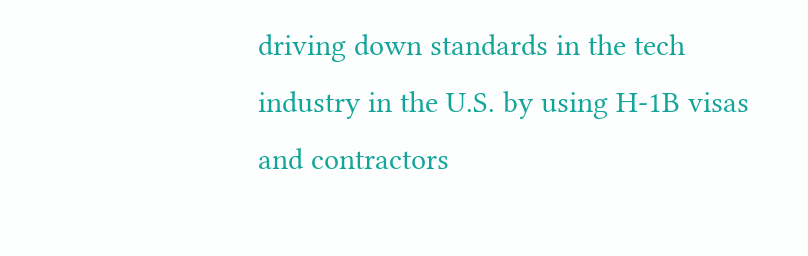driving down standards in the tech industry in the U.S. by using H-1B visas and contractors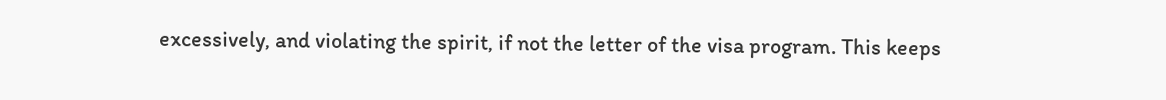excessively, and violating the spirit, if not the letter of the visa program. This keeps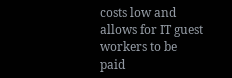costs low and allows for IT guest workers to be paid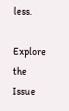less.

Explore the Issue